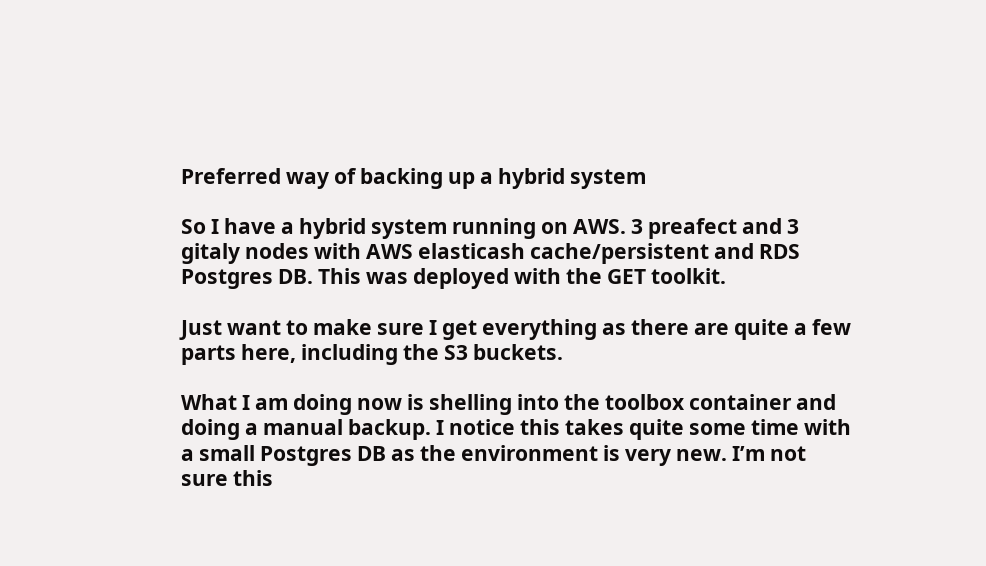Preferred way of backing up a hybrid system

So I have a hybrid system running on AWS. 3 preafect and 3 gitaly nodes with AWS elasticash cache/persistent and RDS Postgres DB. This was deployed with the GET toolkit.

Just want to make sure I get everything as there are quite a few parts here, including the S3 buckets.

What I am doing now is shelling into the toolbox container and doing a manual backup. I notice this takes quite some time with a small Postgres DB as the environment is very new. I’m not sure this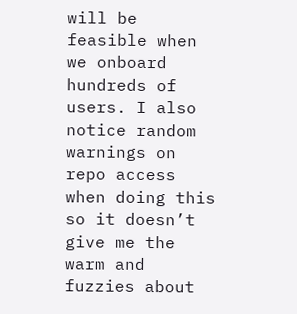will be feasible when we onboard hundreds of users. I also notice random warnings on repo access when doing this so it doesn’t give me the warm and fuzzies about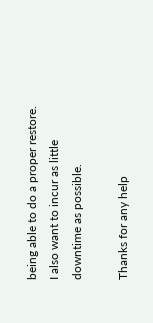being able to do a proper restore. I also want to incur as little downtime as possible.

Thanks for any help